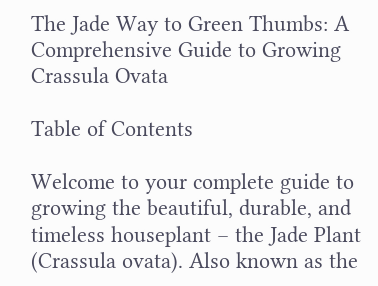The Jade Way to Green Thumbs: A Comprehensive Guide to Growing Crassula Ovata

Table of Contents

Welcome to your complete guide to growing the beautiful, durable, and timeless houseplant – the Jade Plant (Crassula ovata). Also known as the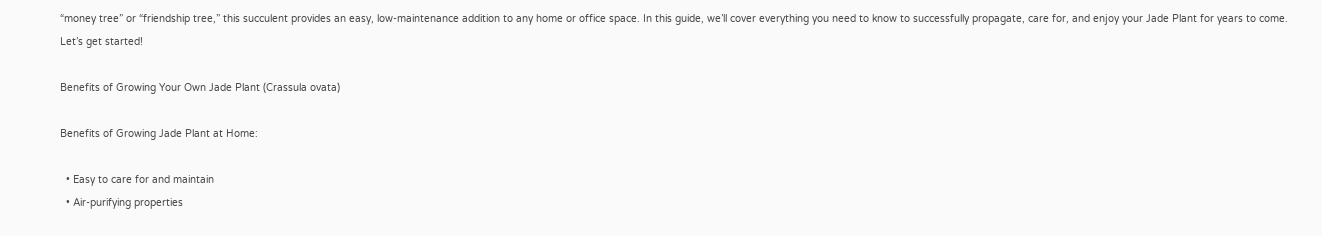“money tree” or “friendship tree,” this succulent provides an easy, low-maintenance addition to any home or office space. In this guide, we’ll cover everything you need to know to successfully propagate, care for, and enjoy your Jade Plant for years to come. Let’s get started!

Benefits of Growing Your Own Jade Plant (Crassula ovata)

Benefits of Growing Jade Plant at Home:

  • Easy to care for and maintain
  • Air-purifying properties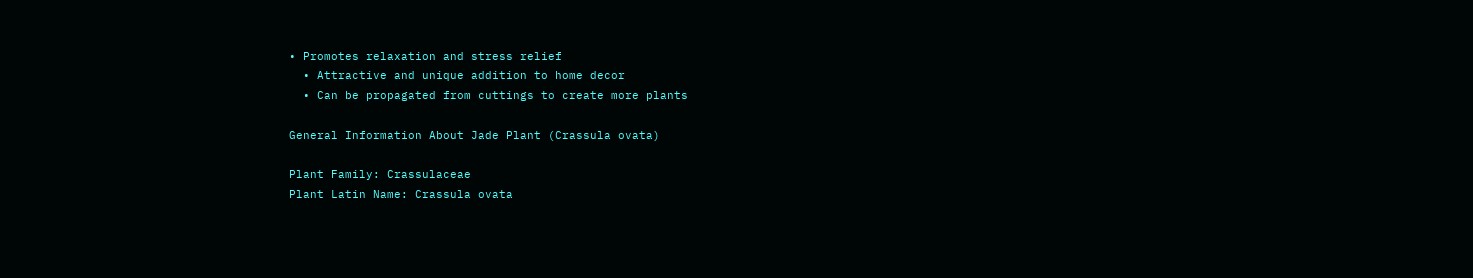• Promotes relaxation and stress relief
  • Attractive and unique addition to home decor
  • Can be propagated from cuttings to create more plants

General Information About Jade Plant (Crassula ovata)

Plant Family: Crassulaceae
Plant Latin Name: Crassula ovata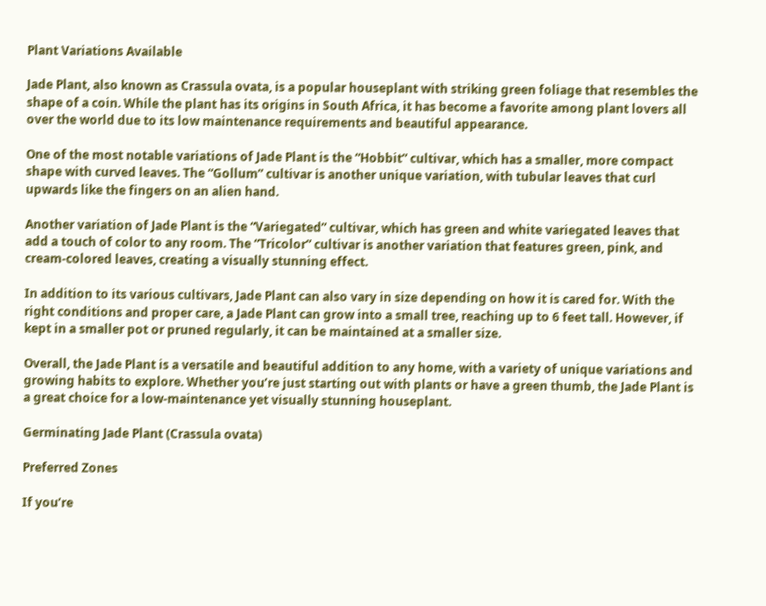Plant Variations Available

Jade Plant, also known as Crassula ovata, is a popular houseplant with striking green foliage that resembles the shape of a coin. While the plant has its origins in South Africa, it has become a favorite among plant lovers all over the world due to its low maintenance requirements and beautiful appearance.

One of the most notable variations of Jade Plant is the “Hobbit” cultivar, which has a smaller, more compact shape with curved leaves. The “Gollum” cultivar is another unique variation, with tubular leaves that curl upwards like the fingers on an alien hand.

Another variation of Jade Plant is the “Variegated” cultivar, which has green and white variegated leaves that add a touch of color to any room. The “Tricolor” cultivar is another variation that features green, pink, and cream-colored leaves, creating a visually stunning effect.

In addition to its various cultivars, Jade Plant can also vary in size depending on how it is cared for. With the right conditions and proper care, a Jade Plant can grow into a small tree, reaching up to 6 feet tall. However, if kept in a smaller pot or pruned regularly, it can be maintained at a smaller size.

Overall, the Jade Plant is a versatile and beautiful addition to any home, with a variety of unique variations and growing habits to explore. Whether you’re just starting out with plants or have a green thumb, the Jade Plant is a great choice for a low-maintenance yet visually stunning houseplant.

Germinating Jade Plant (Crassula ovata)

Preferred Zones

If you’re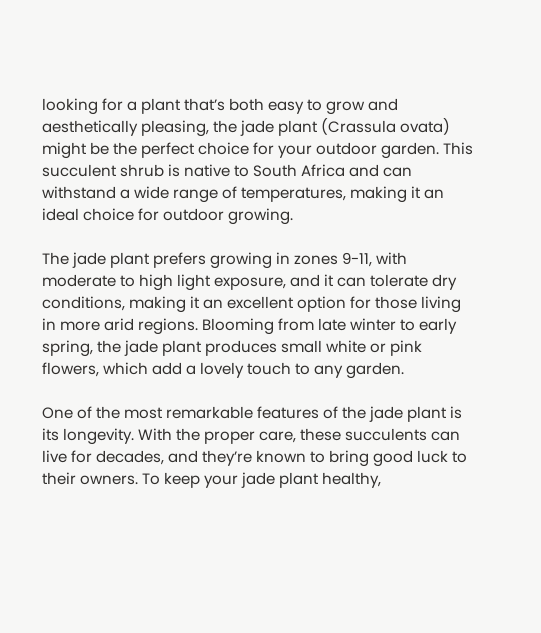looking for a plant that’s both easy to grow and aesthetically pleasing, the jade plant (Crassula ovata) might be the perfect choice for your outdoor garden. This succulent shrub is native to South Africa and can withstand a wide range of temperatures, making it an ideal choice for outdoor growing.

The jade plant prefers growing in zones 9-11, with moderate to high light exposure, and it can tolerate dry conditions, making it an excellent option for those living in more arid regions. Blooming from late winter to early spring, the jade plant produces small white or pink flowers, which add a lovely touch to any garden.

One of the most remarkable features of the jade plant is its longevity. With the proper care, these succulents can live for decades, and they’re known to bring good luck to their owners. To keep your jade plant healthy,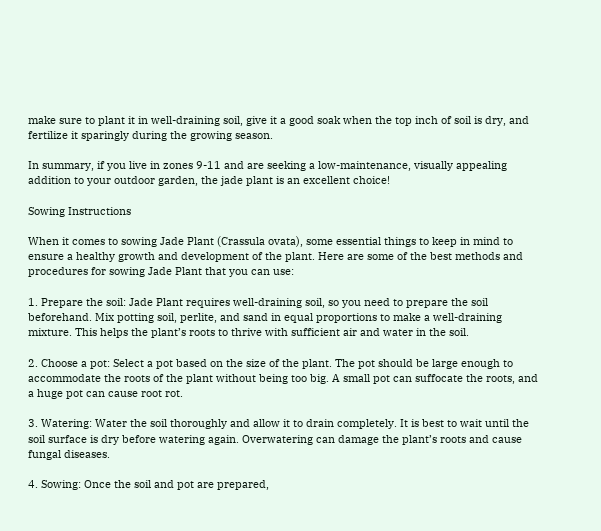make sure to plant it in well-draining soil, give it a good soak when the top inch of soil is dry, and fertilize it sparingly during the growing season.

In summary, if you live in zones 9-11 and are seeking a low-maintenance, visually appealing addition to your outdoor garden, the jade plant is an excellent choice!

Sowing Instructions

When it comes to sowing Jade Plant (Crassula ovata), some essential things to keep in mind to ensure a healthy growth and development of the plant. Here are some of the best methods and procedures for sowing Jade Plant that you can use:

1. Prepare the soil: Jade Plant requires well-draining soil, so you need to prepare the soil beforehand. Mix potting soil, perlite, and sand in equal proportions to make a well-draining mixture. This helps the plant’s roots to thrive with sufficient air and water in the soil.

2. Choose a pot: Select a pot based on the size of the plant. The pot should be large enough to accommodate the roots of the plant without being too big. A small pot can suffocate the roots, and a huge pot can cause root rot.

3. Watering: Water the soil thoroughly and allow it to drain completely. It is best to wait until the soil surface is dry before watering again. Overwatering can damage the plant’s roots and cause fungal diseases.

4. Sowing: Once the soil and pot are prepared,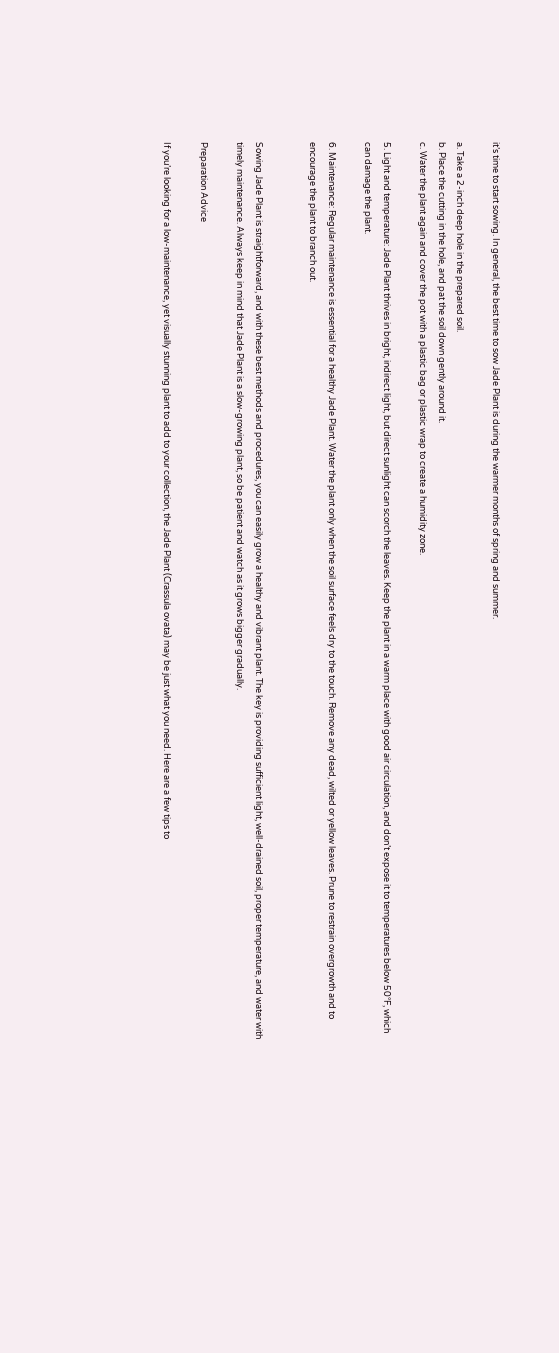it’s time to start sowing. In general, the best time to sow Jade Plant is during the warmer months of spring and summer.

a. Take a 2-inch deep hole in the prepared soil.
b. Place the cutting in the hole, and pat the soil down gently around it.
c. Water the plant again and cover the pot with a plastic bag or plastic wrap to create a humidity zone.

5. Light and temperature: Jade Plant thrives in bright, indirect light, but direct sunlight can scorch the leaves. Keep the plant in a warm place with good air circulation, and don’t expose it to temperatures below 50°F, which can damage the plant.

6. Maintenance: Regular maintenance is essential for a healthy Jade Plant. Water the plant only when the soil surface feels dry to the touch. Remove any dead, wilted or yellow leaves. Prune to restrain overgrowth and to encourage the plant to branch out.


Sowing Jade Plant is straightforward, and with these best methods and procedures, you can easily grow a healthy and vibrant plant. The key is providing sufficient light, well-drained soil, proper temperature, and water with timely maintenance. Always keep in mind that Jade Plant is a slow-growing plant, so be patient and watch as it grows bigger gradually.

Preparation Advice

If you’re looking for a low-maintenance, yet visually stunning plant to add to your collection, the Jade Plant (Crassula ovata) may be just what you need. Here are a few tips to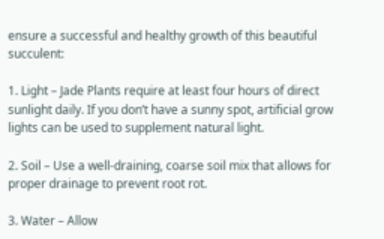ensure a successful and healthy growth of this beautiful succulent:

1. Light – Jade Plants require at least four hours of direct sunlight daily. If you don’t have a sunny spot, artificial grow lights can be used to supplement natural light.

2. Soil – Use a well-draining, coarse soil mix that allows for proper drainage to prevent root rot.

3. Water – Allow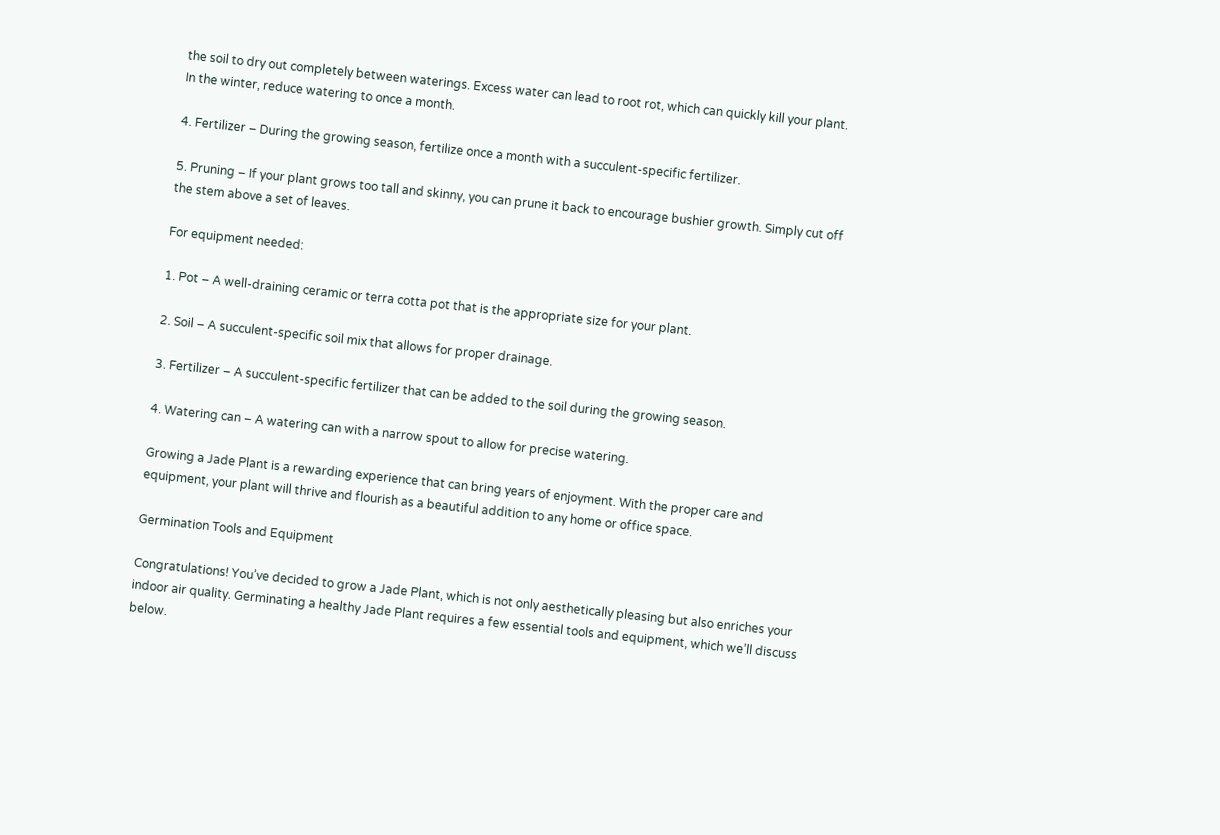the soil to dry out completely between waterings. Excess water can lead to root rot, which can quickly kill your plant. In the winter, reduce watering to once a month.

4. Fertilizer – During the growing season, fertilize once a month with a succulent-specific fertilizer.

5. Pruning – If your plant grows too tall and skinny, you can prune it back to encourage bushier growth. Simply cut off the stem above a set of leaves.

For equipment needed:

1. Pot – A well-draining ceramic or terra cotta pot that is the appropriate size for your plant.

2. Soil – A succulent-specific soil mix that allows for proper drainage.

3. Fertilizer – A succulent-specific fertilizer that can be added to the soil during the growing season.

4. Watering can – A watering can with a narrow spout to allow for precise watering.

Growing a Jade Plant is a rewarding experience that can bring years of enjoyment. With the proper care and equipment, your plant will thrive and flourish as a beautiful addition to any home or office space.

Germination Tools and Equipment

Congratulations! You’ve decided to grow a Jade Plant, which is not only aesthetically pleasing but also enriches your indoor air quality. Germinating a healthy Jade Plant requires a few essential tools and equipment, which we’ll discuss below.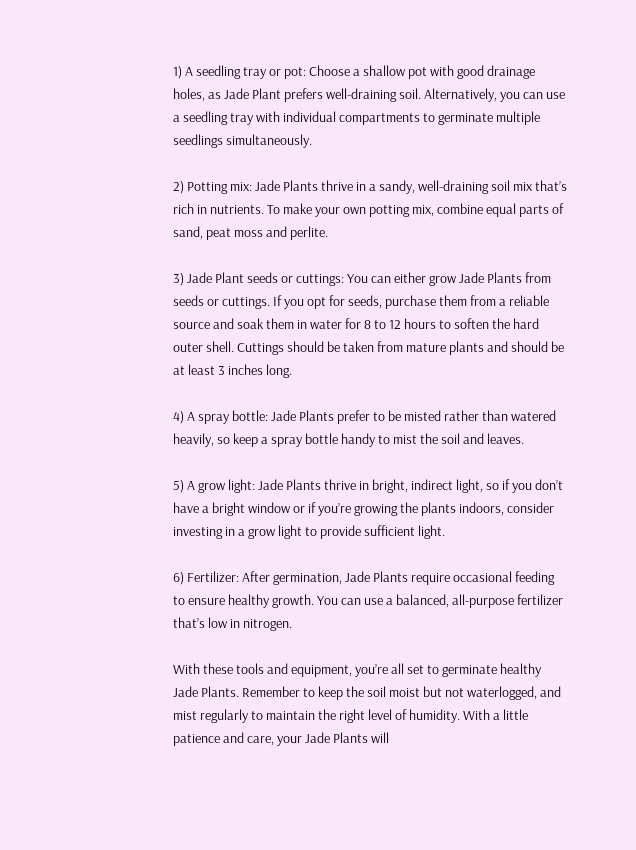1) A seedling tray or pot: Choose a shallow pot with good drainage holes, as Jade Plant prefers well-draining soil. Alternatively, you can use a seedling tray with individual compartments to germinate multiple seedlings simultaneously.

2) Potting mix: Jade Plants thrive in a sandy, well-draining soil mix that’s rich in nutrients. To make your own potting mix, combine equal parts of sand, peat moss and perlite.

3) Jade Plant seeds or cuttings: You can either grow Jade Plants from seeds or cuttings. If you opt for seeds, purchase them from a reliable source and soak them in water for 8 to 12 hours to soften the hard outer shell. Cuttings should be taken from mature plants and should be at least 3 inches long.

4) A spray bottle: Jade Plants prefer to be misted rather than watered heavily, so keep a spray bottle handy to mist the soil and leaves.

5) A grow light: Jade Plants thrive in bright, indirect light, so if you don’t have a bright window or if you’re growing the plants indoors, consider investing in a grow light to provide sufficient light.

6) Fertilizer: After germination, Jade Plants require occasional feeding to ensure healthy growth. You can use a balanced, all-purpose fertilizer that’s low in nitrogen.

With these tools and equipment, you’re all set to germinate healthy Jade Plants. Remember to keep the soil moist but not waterlogged, and mist regularly to maintain the right level of humidity. With a little patience and care, your Jade Plants will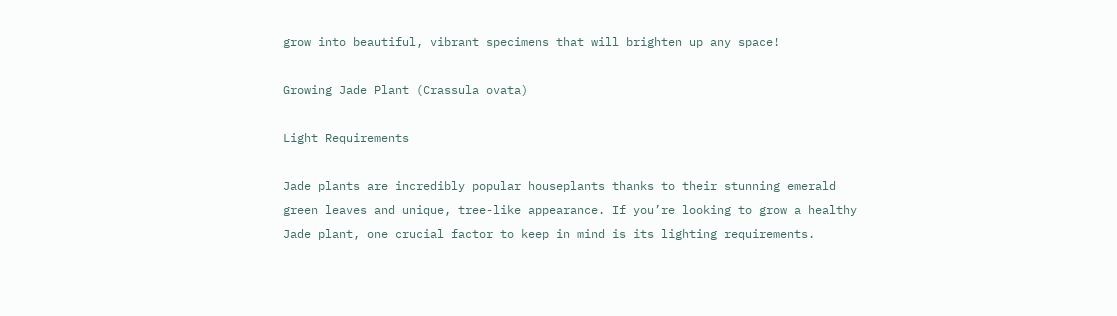grow into beautiful, vibrant specimens that will brighten up any space!

Growing Jade Plant (Crassula ovata)

Light Requirements

Jade plants are incredibly popular houseplants thanks to their stunning emerald green leaves and unique, tree-like appearance. If you’re looking to grow a healthy Jade plant, one crucial factor to keep in mind is its lighting requirements.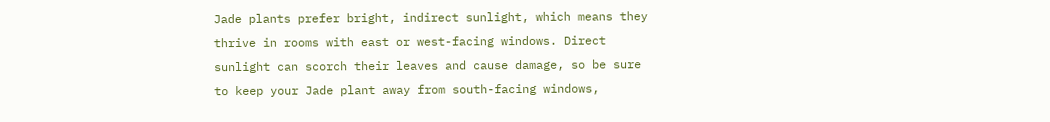Jade plants prefer bright, indirect sunlight, which means they thrive in rooms with east or west-facing windows. Direct sunlight can scorch their leaves and cause damage, so be sure to keep your Jade plant away from south-facing windows,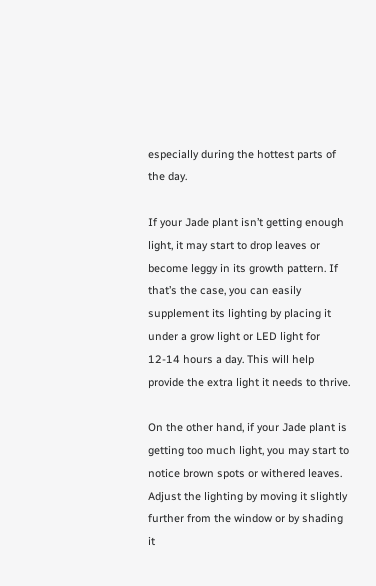especially during the hottest parts of the day.

If your Jade plant isn’t getting enough light, it may start to drop leaves or become leggy in its growth pattern. If that’s the case, you can easily supplement its lighting by placing it under a grow light or LED light for 12-14 hours a day. This will help provide the extra light it needs to thrive.

On the other hand, if your Jade plant is getting too much light, you may start to notice brown spots or withered leaves. Adjust the lighting by moving it slightly further from the window or by shading it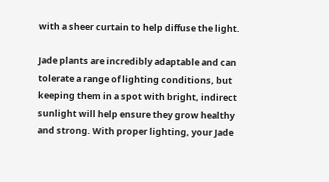with a sheer curtain to help diffuse the light.

Jade plants are incredibly adaptable and can tolerate a range of lighting conditions, but keeping them in a spot with bright, indirect sunlight will help ensure they grow healthy and strong. With proper lighting, your Jade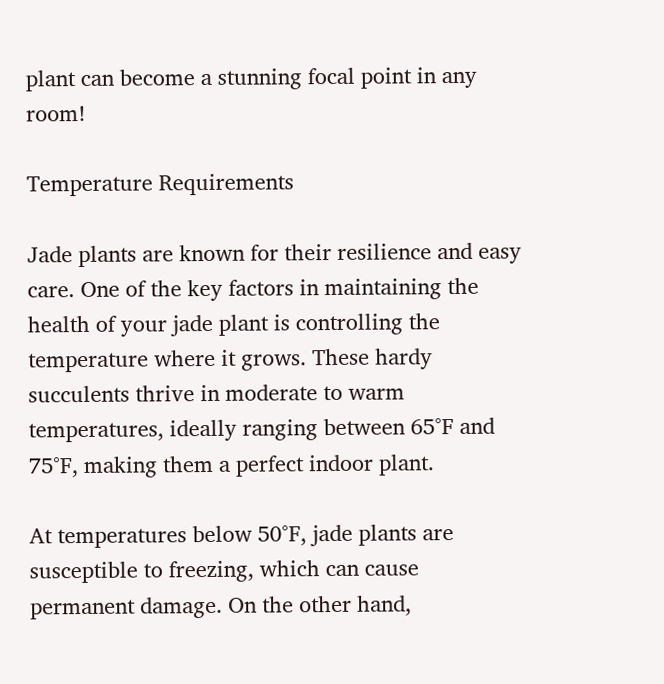plant can become a stunning focal point in any room!

Temperature Requirements

Jade plants are known for their resilience and easy care. One of the key factors in maintaining the health of your jade plant is controlling the temperature where it grows. These hardy succulents thrive in moderate to warm temperatures, ideally ranging between 65°F and 75°F, making them a perfect indoor plant.

At temperatures below 50°F, jade plants are susceptible to freezing, which can cause permanent damage. On the other hand,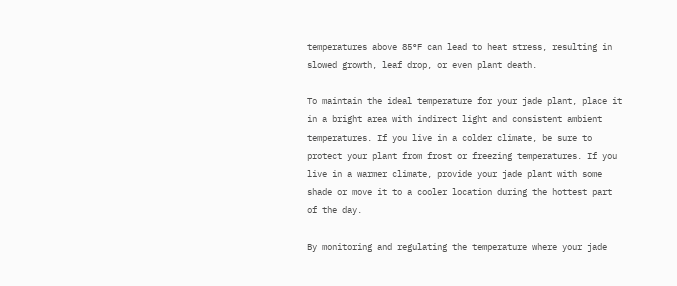temperatures above 85°F can lead to heat stress, resulting in slowed growth, leaf drop, or even plant death.

To maintain the ideal temperature for your jade plant, place it in a bright area with indirect light and consistent ambient temperatures. If you live in a colder climate, be sure to protect your plant from frost or freezing temperatures. If you live in a warmer climate, provide your jade plant with some shade or move it to a cooler location during the hottest part of the day.

By monitoring and regulating the temperature where your jade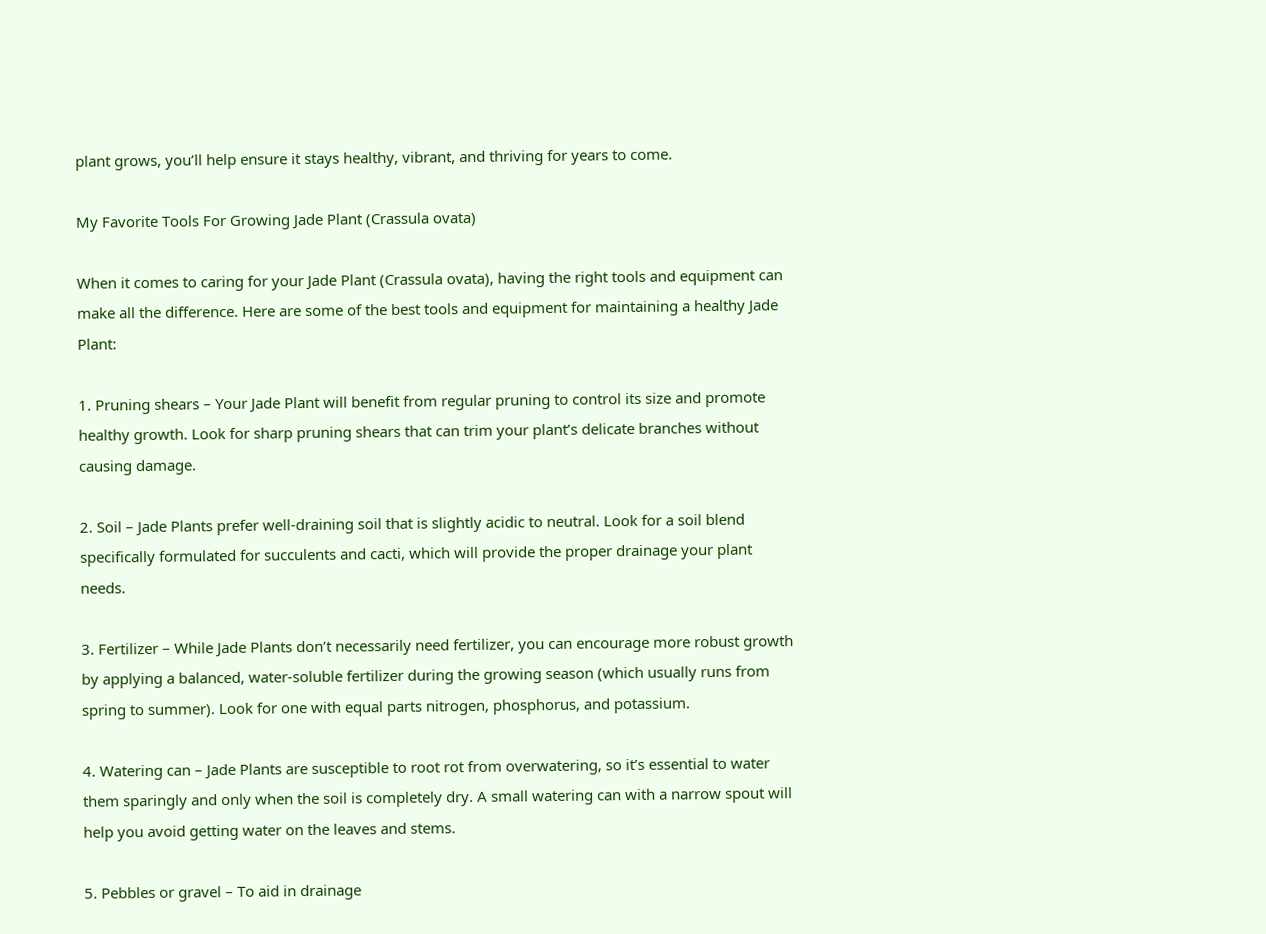plant grows, you’ll help ensure it stays healthy, vibrant, and thriving for years to come.

My Favorite Tools For Growing Jade Plant (Crassula ovata)

When it comes to caring for your Jade Plant (Crassula ovata), having the right tools and equipment can make all the difference. Here are some of the best tools and equipment for maintaining a healthy Jade Plant:

1. Pruning shears – Your Jade Plant will benefit from regular pruning to control its size and promote healthy growth. Look for sharp pruning shears that can trim your plant’s delicate branches without causing damage.

2. Soil – Jade Plants prefer well-draining soil that is slightly acidic to neutral. Look for a soil blend specifically formulated for succulents and cacti, which will provide the proper drainage your plant needs.

3. Fertilizer – While Jade Plants don’t necessarily need fertilizer, you can encourage more robust growth by applying a balanced, water-soluble fertilizer during the growing season (which usually runs from spring to summer). Look for one with equal parts nitrogen, phosphorus, and potassium.

4. Watering can – Jade Plants are susceptible to root rot from overwatering, so it’s essential to water them sparingly and only when the soil is completely dry. A small watering can with a narrow spout will help you avoid getting water on the leaves and stems.

5. Pebbles or gravel – To aid in drainage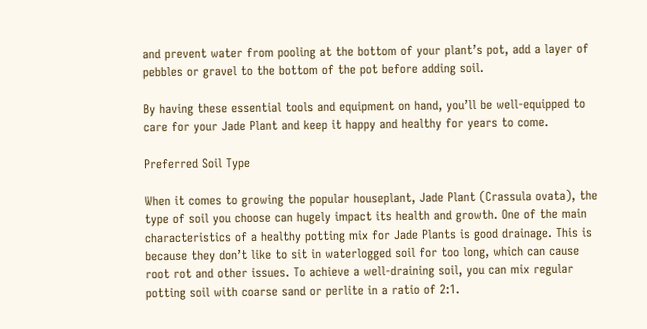and prevent water from pooling at the bottom of your plant’s pot, add a layer of pebbles or gravel to the bottom of the pot before adding soil.

By having these essential tools and equipment on hand, you’ll be well-equipped to care for your Jade Plant and keep it happy and healthy for years to come.

Preferred Soil Type

When it comes to growing the popular houseplant, Jade Plant (Crassula ovata), the type of soil you choose can hugely impact its health and growth. One of the main characteristics of a healthy potting mix for Jade Plants is good drainage. This is because they don’t like to sit in waterlogged soil for too long, which can cause root rot and other issues. To achieve a well-draining soil, you can mix regular potting soil with coarse sand or perlite in a ratio of 2:1.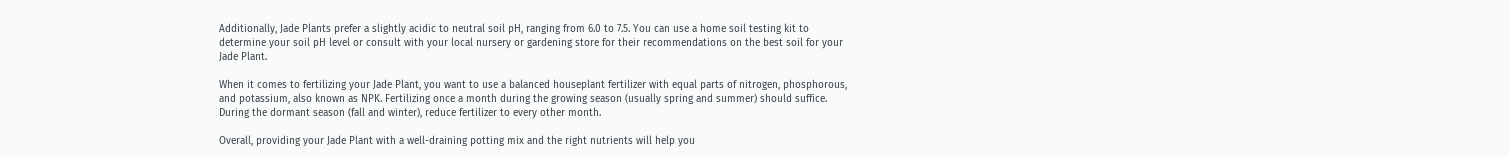Additionally, Jade Plants prefer a slightly acidic to neutral soil pH, ranging from 6.0 to 7.5. You can use a home soil testing kit to determine your soil pH level or consult with your local nursery or gardening store for their recommendations on the best soil for your Jade Plant.

When it comes to fertilizing your Jade Plant, you want to use a balanced houseplant fertilizer with equal parts of nitrogen, phosphorous, and potassium, also known as NPK. Fertilizing once a month during the growing season (usually spring and summer) should suffice. During the dormant season (fall and winter), reduce fertilizer to every other month.

Overall, providing your Jade Plant with a well-draining potting mix and the right nutrients will help you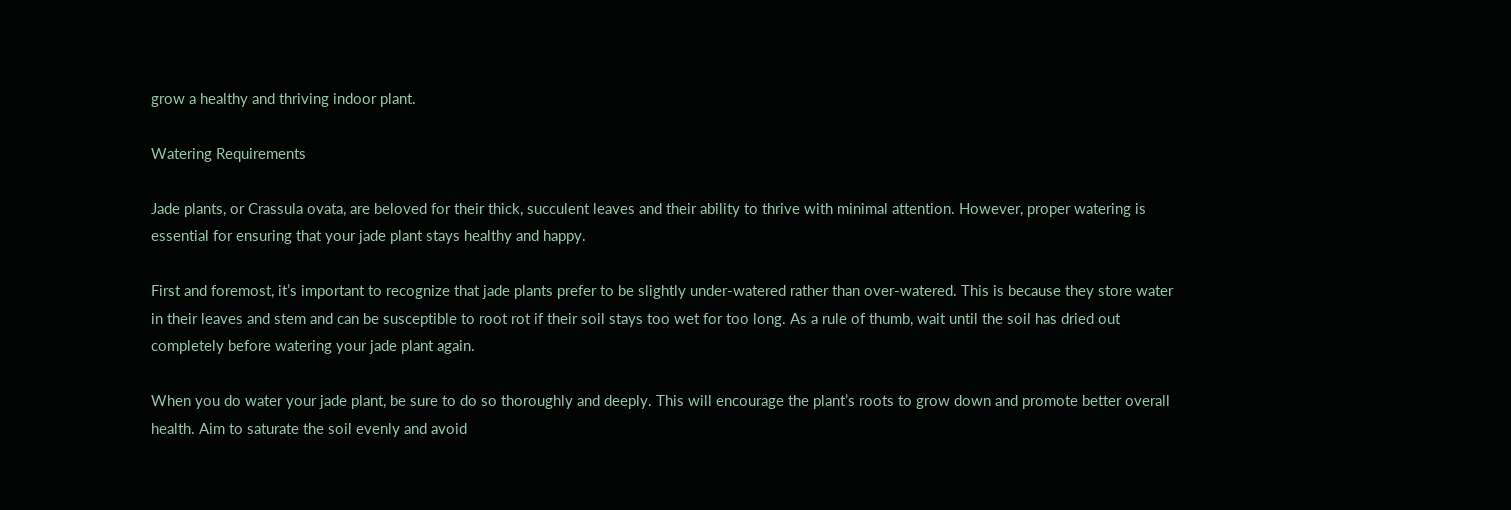grow a healthy and thriving indoor plant.

Watering Requirements

Jade plants, or Crassula ovata, are beloved for their thick, succulent leaves and their ability to thrive with minimal attention. However, proper watering is essential for ensuring that your jade plant stays healthy and happy.

First and foremost, it’s important to recognize that jade plants prefer to be slightly under-watered rather than over-watered. This is because they store water in their leaves and stem and can be susceptible to root rot if their soil stays too wet for too long. As a rule of thumb, wait until the soil has dried out completely before watering your jade plant again.

When you do water your jade plant, be sure to do so thoroughly and deeply. This will encourage the plant’s roots to grow down and promote better overall health. Aim to saturate the soil evenly and avoid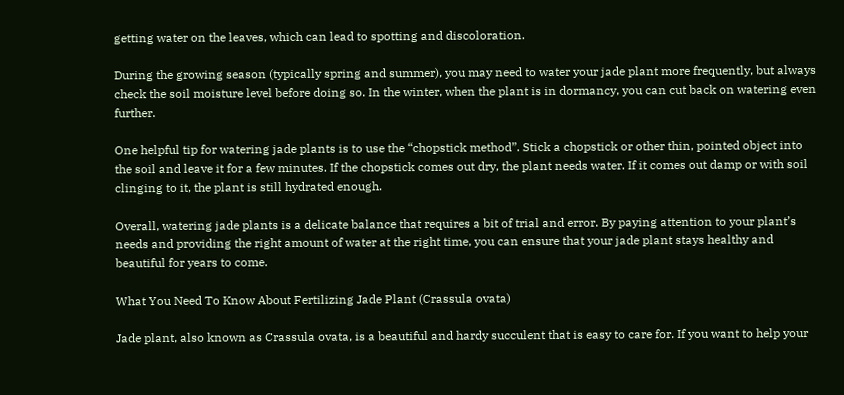getting water on the leaves, which can lead to spotting and discoloration.

During the growing season (typically spring and summer), you may need to water your jade plant more frequently, but always check the soil moisture level before doing so. In the winter, when the plant is in dormancy, you can cut back on watering even further.

One helpful tip for watering jade plants is to use the “chopstick method”. Stick a chopstick or other thin, pointed object into the soil and leave it for a few minutes. If the chopstick comes out dry, the plant needs water. If it comes out damp or with soil clinging to it, the plant is still hydrated enough.

Overall, watering jade plants is a delicate balance that requires a bit of trial and error. By paying attention to your plant’s needs and providing the right amount of water at the right time, you can ensure that your jade plant stays healthy and beautiful for years to come.

What You Need To Know About Fertilizing Jade Plant (Crassula ovata)

Jade plant, also known as Crassula ovata, is a beautiful and hardy succulent that is easy to care for. If you want to help your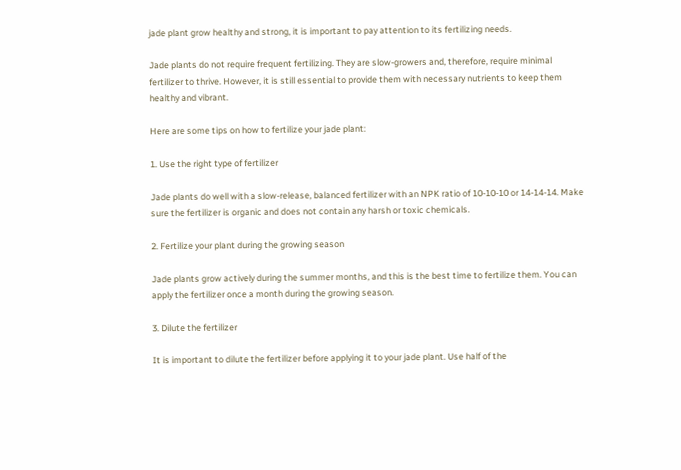jade plant grow healthy and strong, it is important to pay attention to its fertilizing needs.

Jade plants do not require frequent fertilizing. They are slow-growers and, therefore, require minimal fertilizer to thrive. However, it is still essential to provide them with necessary nutrients to keep them healthy and vibrant.

Here are some tips on how to fertilize your jade plant:

1. Use the right type of fertilizer

Jade plants do well with a slow-release, balanced fertilizer with an NPK ratio of 10-10-10 or 14-14-14. Make sure the fertilizer is organic and does not contain any harsh or toxic chemicals.

2. Fertilize your plant during the growing season

Jade plants grow actively during the summer months, and this is the best time to fertilize them. You can apply the fertilizer once a month during the growing season.

3. Dilute the fertilizer

It is important to dilute the fertilizer before applying it to your jade plant. Use half of the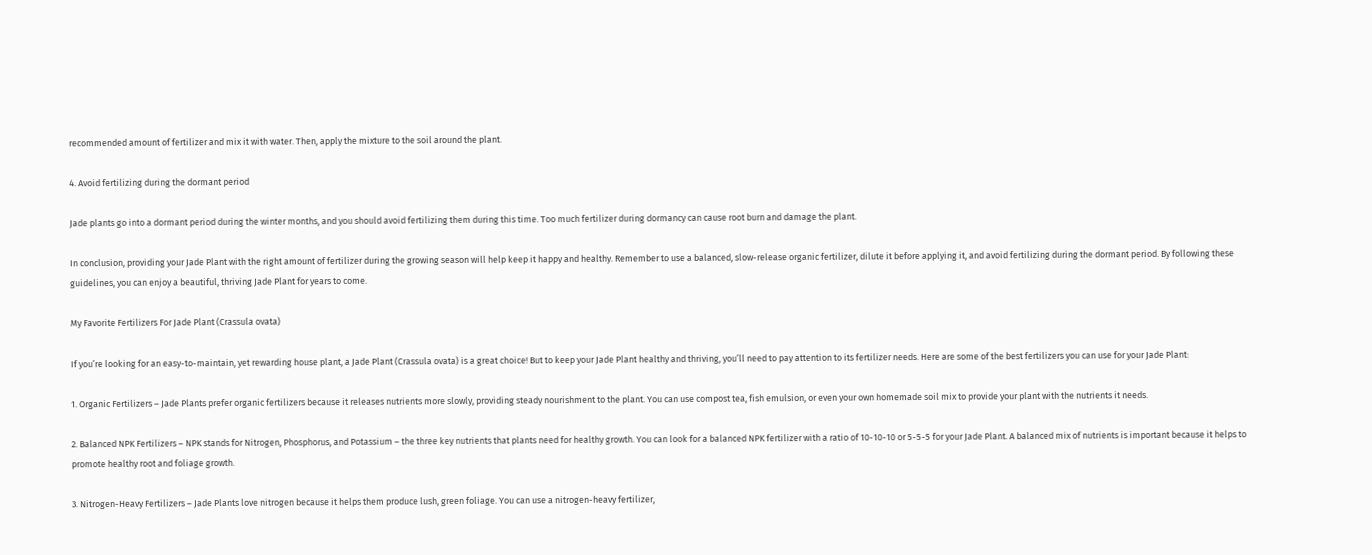recommended amount of fertilizer and mix it with water. Then, apply the mixture to the soil around the plant.

4. Avoid fertilizing during the dormant period

Jade plants go into a dormant period during the winter months, and you should avoid fertilizing them during this time. Too much fertilizer during dormancy can cause root burn and damage the plant.

In conclusion, providing your Jade Plant with the right amount of fertilizer during the growing season will help keep it happy and healthy. Remember to use a balanced, slow-release organic fertilizer, dilute it before applying it, and avoid fertilizing during the dormant period. By following these guidelines, you can enjoy a beautiful, thriving Jade Plant for years to come.

My Favorite Fertilizers For Jade Plant (Crassula ovata)

If you’re looking for an easy-to-maintain, yet rewarding house plant, a Jade Plant (Crassula ovata) is a great choice! But to keep your Jade Plant healthy and thriving, you’ll need to pay attention to its fertilizer needs. Here are some of the best fertilizers you can use for your Jade Plant:

1. Organic Fertilizers – Jade Plants prefer organic fertilizers because it releases nutrients more slowly, providing steady nourishment to the plant. You can use compost tea, fish emulsion, or even your own homemade soil mix to provide your plant with the nutrients it needs.

2. Balanced NPK Fertilizers – NPK stands for Nitrogen, Phosphorus, and Potassium – the three key nutrients that plants need for healthy growth. You can look for a balanced NPK fertilizer with a ratio of 10-10-10 or 5-5-5 for your Jade Plant. A balanced mix of nutrients is important because it helps to promote healthy root and foliage growth.

3. Nitrogen-Heavy Fertilizers – Jade Plants love nitrogen because it helps them produce lush, green foliage. You can use a nitrogen-heavy fertilizer,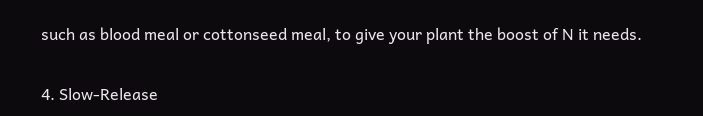such as blood meal or cottonseed meal, to give your plant the boost of N it needs.

4. Slow-Release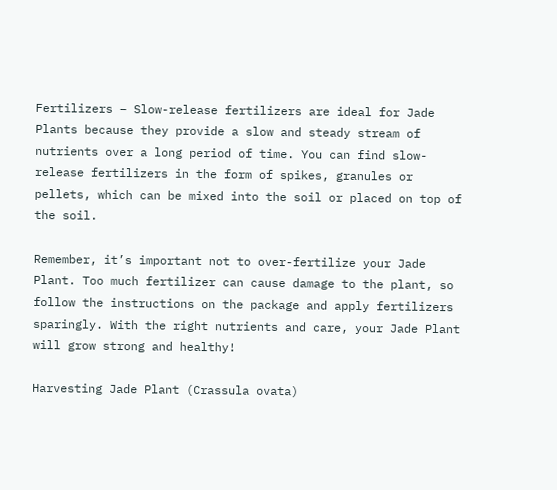Fertilizers – Slow-release fertilizers are ideal for Jade Plants because they provide a slow and steady stream of nutrients over a long period of time. You can find slow-release fertilizers in the form of spikes, granules or pellets, which can be mixed into the soil or placed on top of the soil.

Remember, it’s important not to over-fertilize your Jade Plant. Too much fertilizer can cause damage to the plant, so follow the instructions on the package and apply fertilizers sparingly. With the right nutrients and care, your Jade Plant will grow strong and healthy!

Harvesting Jade Plant (Crassula ovata)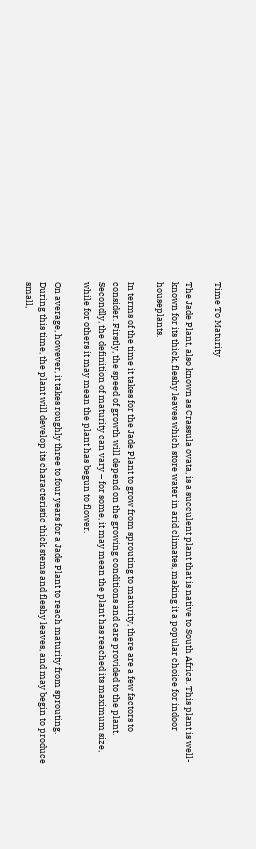Time To Maturity

The Jade Plant, also known as Crassula ovata, is a succulent plant that is native to South Africa. This plant is well-known for its thick, fleshy leaves which store water in arid climates, making it a popular choice for indoor houseplants.

In terms of the time it takes for the Jade Plant to grow from sprouting to maturity, there are a few factors to consider. Firstly, the speed of growth will depend on the growing conditions and care provided to the plant. Secondly, the definition of maturity can vary – for some, it may mean the plant has reached its maximum size, while for others it may mean the plant has begun to flower.

On average, however, it takes roughly three to four years for a Jade Plant to reach maturity from sprouting. During this time, the plant will develop its characteristic thick stems and fleshy leaves, and may begin to produce small,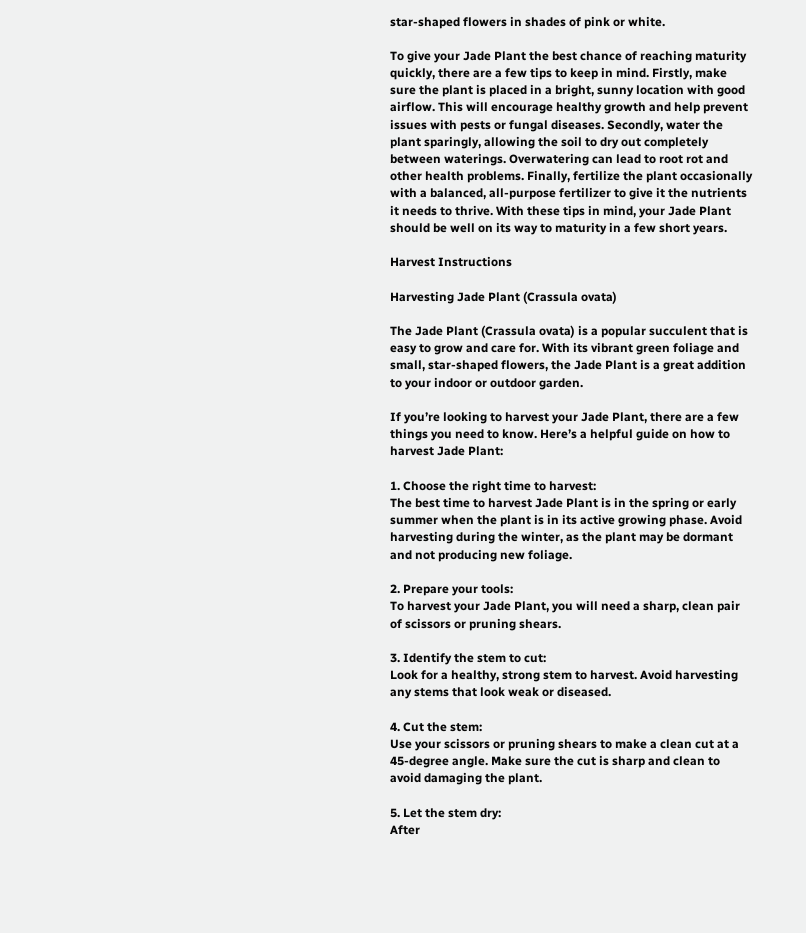star-shaped flowers in shades of pink or white.

To give your Jade Plant the best chance of reaching maturity quickly, there are a few tips to keep in mind. Firstly, make sure the plant is placed in a bright, sunny location with good airflow. This will encourage healthy growth and help prevent issues with pests or fungal diseases. Secondly, water the plant sparingly, allowing the soil to dry out completely between waterings. Overwatering can lead to root rot and other health problems. Finally, fertilize the plant occasionally with a balanced, all-purpose fertilizer to give it the nutrients it needs to thrive. With these tips in mind, your Jade Plant should be well on its way to maturity in a few short years.

Harvest Instructions

Harvesting Jade Plant (Crassula ovata)

The Jade Plant (Crassula ovata) is a popular succulent that is easy to grow and care for. With its vibrant green foliage and small, star-shaped flowers, the Jade Plant is a great addition to your indoor or outdoor garden.

If you’re looking to harvest your Jade Plant, there are a few things you need to know. Here’s a helpful guide on how to harvest Jade Plant:

1. Choose the right time to harvest:
The best time to harvest Jade Plant is in the spring or early summer when the plant is in its active growing phase. Avoid harvesting during the winter, as the plant may be dormant and not producing new foliage.

2. Prepare your tools:
To harvest your Jade Plant, you will need a sharp, clean pair of scissors or pruning shears.

3. Identify the stem to cut:
Look for a healthy, strong stem to harvest. Avoid harvesting any stems that look weak or diseased.

4. Cut the stem:
Use your scissors or pruning shears to make a clean cut at a 45-degree angle. Make sure the cut is sharp and clean to avoid damaging the plant.

5. Let the stem dry:
After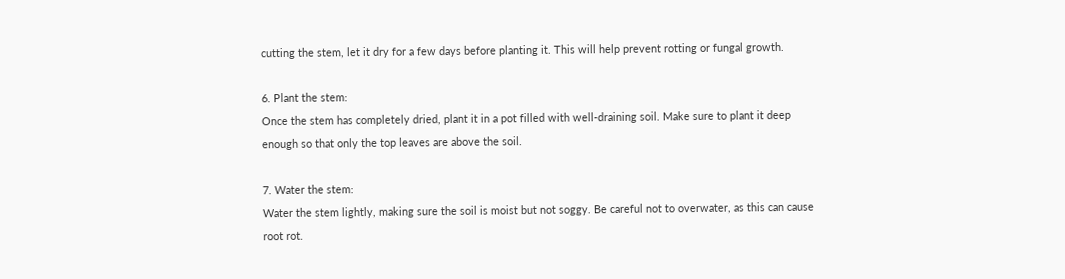cutting the stem, let it dry for a few days before planting it. This will help prevent rotting or fungal growth.

6. Plant the stem:
Once the stem has completely dried, plant it in a pot filled with well-draining soil. Make sure to plant it deep enough so that only the top leaves are above the soil.

7. Water the stem:
Water the stem lightly, making sure the soil is moist but not soggy. Be careful not to overwater, as this can cause root rot.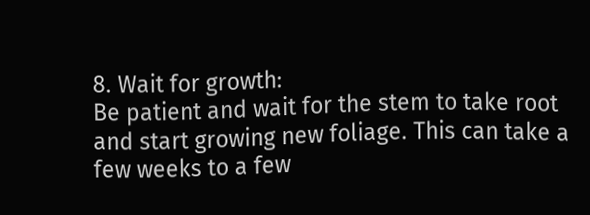8. Wait for growth:
Be patient and wait for the stem to take root and start growing new foliage. This can take a few weeks to a few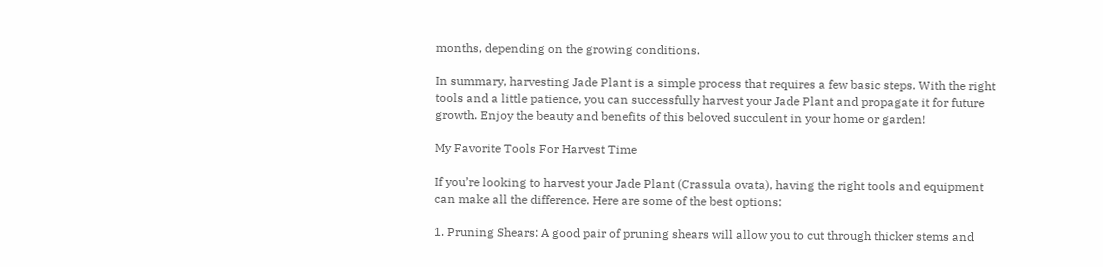months, depending on the growing conditions.

In summary, harvesting Jade Plant is a simple process that requires a few basic steps. With the right tools and a little patience, you can successfully harvest your Jade Plant and propagate it for future growth. Enjoy the beauty and benefits of this beloved succulent in your home or garden!

My Favorite Tools For Harvest Time

If you’re looking to harvest your Jade Plant (Crassula ovata), having the right tools and equipment can make all the difference. Here are some of the best options:

1. Pruning Shears: A good pair of pruning shears will allow you to cut through thicker stems and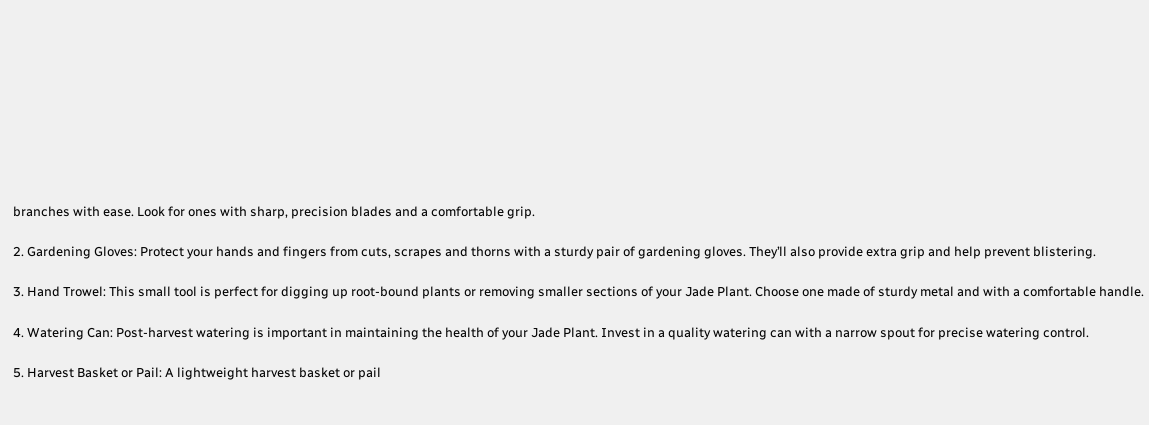branches with ease. Look for ones with sharp, precision blades and a comfortable grip.

2. Gardening Gloves: Protect your hands and fingers from cuts, scrapes and thorns with a sturdy pair of gardening gloves. They’ll also provide extra grip and help prevent blistering.

3. Hand Trowel: This small tool is perfect for digging up root-bound plants or removing smaller sections of your Jade Plant. Choose one made of sturdy metal and with a comfortable handle.

4. Watering Can: Post-harvest watering is important in maintaining the health of your Jade Plant. Invest in a quality watering can with a narrow spout for precise watering control.

5. Harvest Basket or Pail: A lightweight harvest basket or pail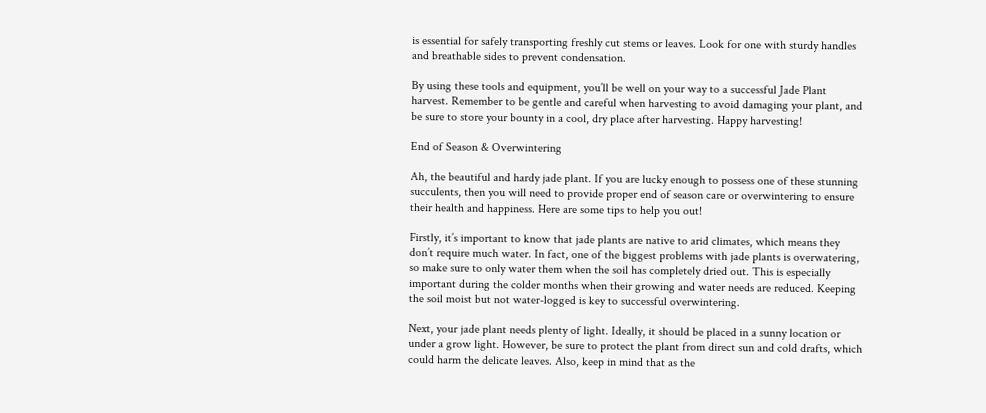is essential for safely transporting freshly cut stems or leaves. Look for one with sturdy handles and breathable sides to prevent condensation.

By using these tools and equipment, you’ll be well on your way to a successful Jade Plant harvest. Remember to be gentle and careful when harvesting to avoid damaging your plant, and be sure to store your bounty in a cool, dry place after harvesting. Happy harvesting!

End of Season & Overwintering

Ah, the beautiful and hardy jade plant. If you are lucky enough to possess one of these stunning succulents, then you will need to provide proper end of season care or overwintering to ensure their health and happiness. Here are some tips to help you out!

Firstly, it’s important to know that jade plants are native to arid climates, which means they don’t require much water. In fact, one of the biggest problems with jade plants is overwatering, so make sure to only water them when the soil has completely dried out. This is especially important during the colder months when their growing and water needs are reduced. Keeping the soil moist but not water-logged is key to successful overwintering.

Next, your jade plant needs plenty of light. Ideally, it should be placed in a sunny location or under a grow light. However, be sure to protect the plant from direct sun and cold drafts, which could harm the delicate leaves. Also, keep in mind that as the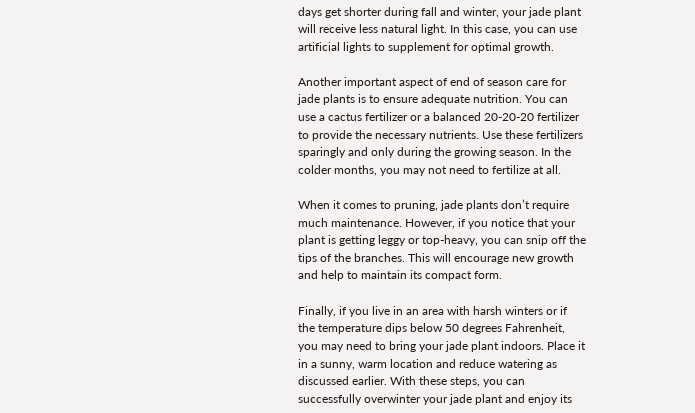days get shorter during fall and winter, your jade plant will receive less natural light. In this case, you can use artificial lights to supplement for optimal growth.

Another important aspect of end of season care for jade plants is to ensure adequate nutrition. You can use a cactus fertilizer or a balanced 20-20-20 fertilizer to provide the necessary nutrients. Use these fertilizers sparingly and only during the growing season. In the colder months, you may not need to fertilize at all.

When it comes to pruning, jade plants don’t require much maintenance. However, if you notice that your plant is getting leggy or top-heavy, you can snip off the tips of the branches. This will encourage new growth and help to maintain its compact form.

Finally, if you live in an area with harsh winters or if the temperature dips below 50 degrees Fahrenheit, you may need to bring your jade plant indoors. Place it in a sunny, warm location and reduce watering as discussed earlier. With these steps, you can successfully overwinter your jade plant and enjoy its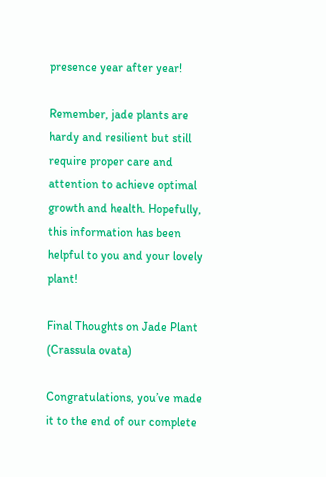presence year after year!

Remember, jade plants are hardy and resilient but still require proper care and attention to achieve optimal growth and health. Hopefully, this information has been helpful to you and your lovely plant!

Final Thoughts on Jade Plant (Crassula ovata)

Congratulations, you’ve made it to the end of our complete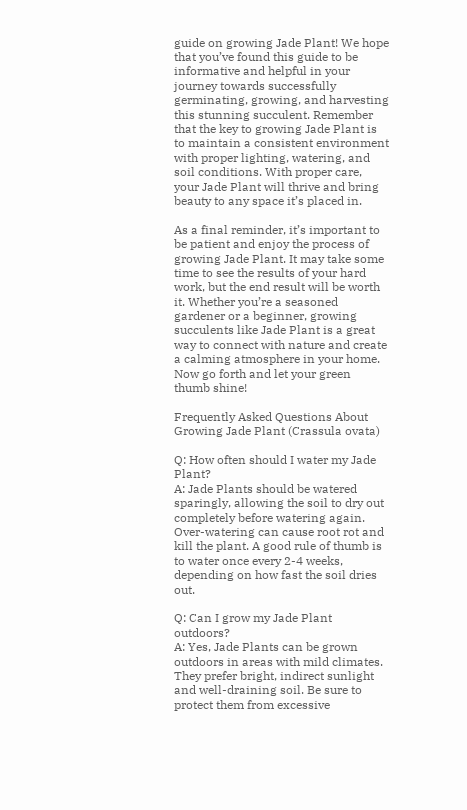guide on growing Jade Plant! We hope that you’ve found this guide to be informative and helpful in your journey towards successfully germinating, growing, and harvesting this stunning succulent. Remember that the key to growing Jade Plant is to maintain a consistent environment with proper lighting, watering, and soil conditions. With proper care, your Jade Plant will thrive and bring beauty to any space it’s placed in.

As a final reminder, it’s important to be patient and enjoy the process of growing Jade Plant. It may take some time to see the results of your hard work, but the end result will be worth it. Whether you’re a seasoned gardener or a beginner, growing succulents like Jade Plant is a great way to connect with nature and create a calming atmosphere in your home. Now go forth and let your green thumb shine!

Frequently Asked Questions About Growing Jade Plant (Crassula ovata)

Q: How often should I water my Jade Plant?
A: Jade Plants should be watered sparingly, allowing the soil to dry out completely before watering again. Over-watering can cause root rot and kill the plant. A good rule of thumb is to water once every 2-4 weeks, depending on how fast the soil dries out.

Q: Can I grow my Jade Plant outdoors?
A: Yes, Jade Plants can be grown outdoors in areas with mild climates. They prefer bright, indirect sunlight and well-draining soil. Be sure to protect them from excessive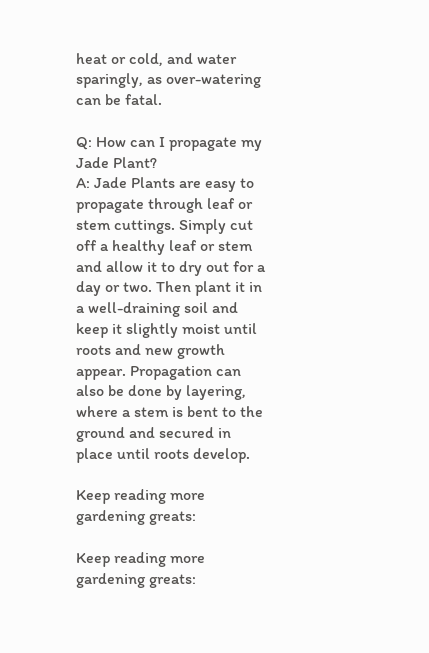heat or cold, and water sparingly, as over-watering can be fatal.

Q: How can I propagate my Jade Plant?
A: Jade Plants are easy to propagate through leaf or stem cuttings. Simply cut off a healthy leaf or stem and allow it to dry out for a day or two. Then plant it in a well-draining soil and keep it slightly moist until roots and new growth appear. Propagation can also be done by layering, where a stem is bent to the ground and secured in place until roots develop.

Keep reading more gardening greats:

Keep reading more gardening greats: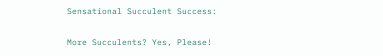Sensational Succulent Success:

More Succulents? Yes, Please!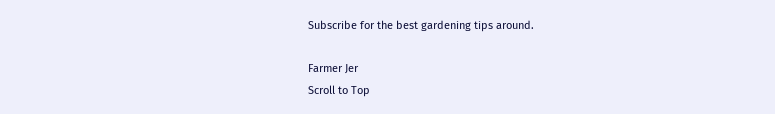Subscribe for the best gardening tips around.

Farmer Jer
Scroll to Top